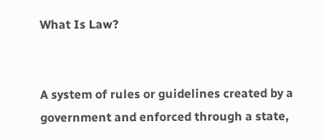What Is Law?


A system of rules or guidelines created by a government and enforced through a state,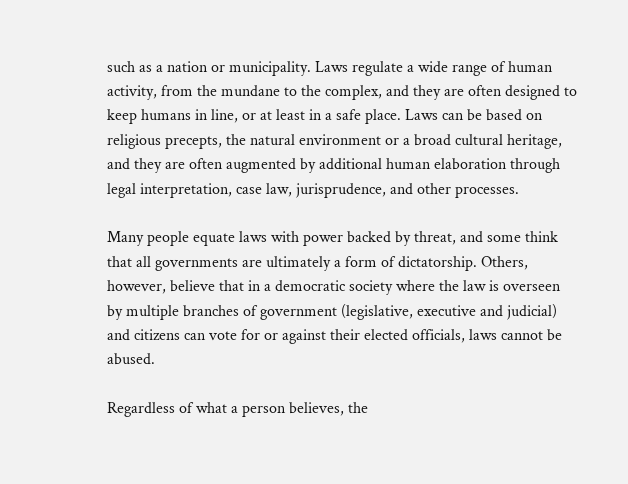such as a nation or municipality. Laws regulate a wide range of human activity, from the mundane to the complex, and they are often designed to keep humans in line, or at least in a safe place. Laws can be based on religious precepts, the natural environment or a broad cultural heritage, and they are often augmented by additional human elaboration through legal interpretation, case law, jurisprudence, and other processes.

Many people equate laws with power backed by threat, and some think that all governments are ultimately a form of dictatorship. Others, however, believe that in a democratic society where the law is overseen by multiple branches of government (legislative, executive and judicial) and citizens can vote for or against their elected officials, laws cannot be abused.

Regardless of what a person believes, the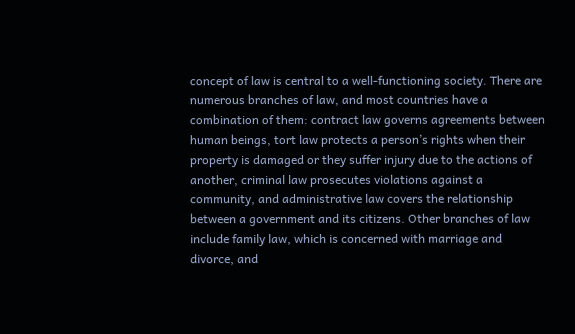concept of law is central to a well-functioning society. There are numerous branches of law, and most countries have a combination of them: contract law governs agreements between human beings, tort law protects a person’s rights when their property is damaged or they suffer injury due to the actions of another, criminal law prosecutes violations against a community, and administrative law covers the relationship between a government and its citizens. Other branches of law include family law, which is concerned with marriage and divorce, and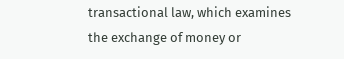transactional law, which examines the exchange of money or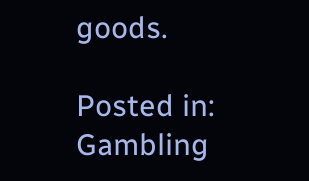goods.

Posted in: Gambling